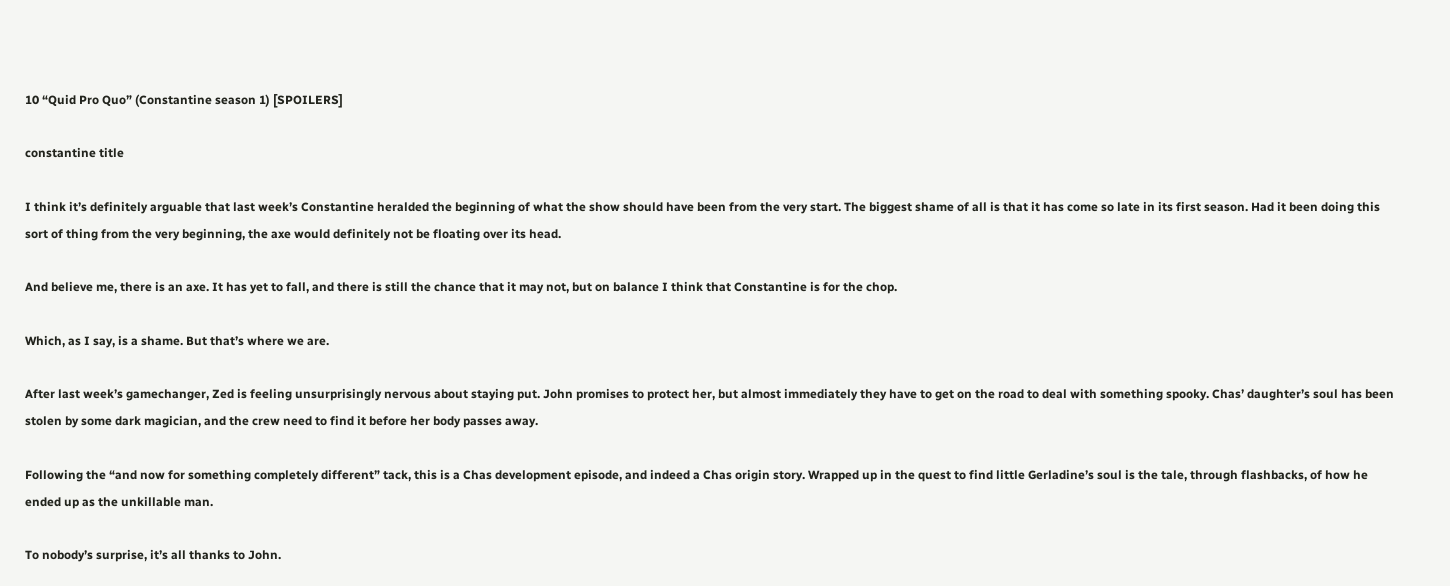10 “Quid Pro Quo” (Constantine season 1) [SPOILERS]

constantine title

I think it’s definitely arguable that last week’s Constantine heralded the beginning of what the show should have been from the very start. The biggest shame of all is that it has come so late in its first season. Had it been doing this sort of thing from the very beginning, the axe would definitely not be floating over its head.

And believe me, there is an axe. It has yet to fall, and there is still the chance that it may not, but on balance I think that Constantine is for the chop.

Which, as I say, is a shame. But that’s where we are.

After last week’s gamechanger, Zed is feeling unsurprisingly nervous about staying put. John promises to protect her, but almost immediately they have to get on the road to deal with something spooky. Chas’ daughter’s soul has been stolen by some dark magician, and the crew need to find it before her body passes away.

Following the “and now for something completely different” tack, this is a Chas development episode, and indeed a Chas origin story. Wrapped up in the quest to find little Gerladine’s soul is the tale, through flashbacks, of how he ended up as the unkillable man.

To nobody’s surprise, it’s all thanks to John.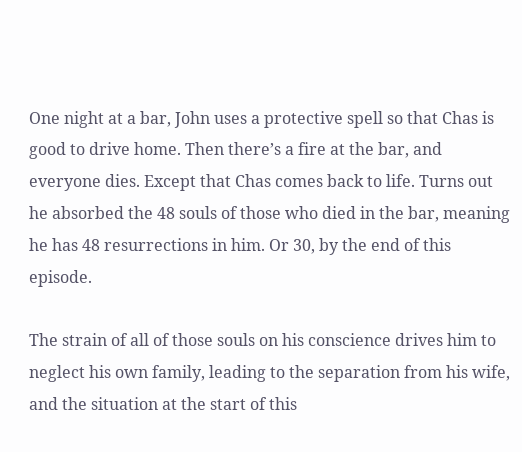One night at a bar, John uses a protective spell so that Chas is good to drive home. Then there’s a fire at the bar, and everyone dies. Except that Chas comes back to life. Turns out he absorbed the 48 souls of those who died in the bar, meaning he has 48 resurrections in him. Or 30, by the end of this episode.

The strain of all of those souls on his conscience drives him to neglect his own family, leading to the separation from his wife, and the situation at the start of this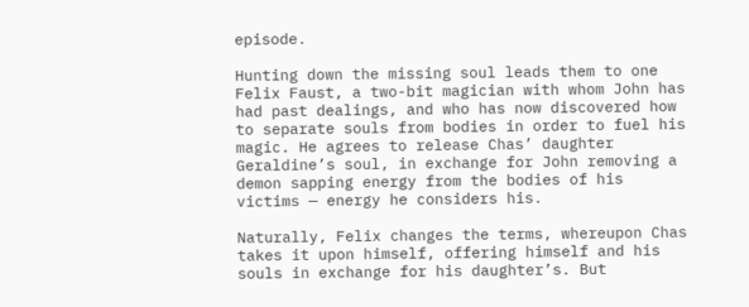episode.

Hunting down the missing soul leads them to one Felix Faust, a two-bit magician with whom John has had past dealings, and who has now discovered how to separate souls from bodies in order to fuel his magic. He agrees to release Chas’ daughter Geraldine’s soul, in exchange for John removing a demon sapping energy from the bodies of his victims — energy he considers his.

Naturally, Felix changes the terms, whereupon Chas takes it upon himself, offering himself and his souls in exchange for his daughter’s. But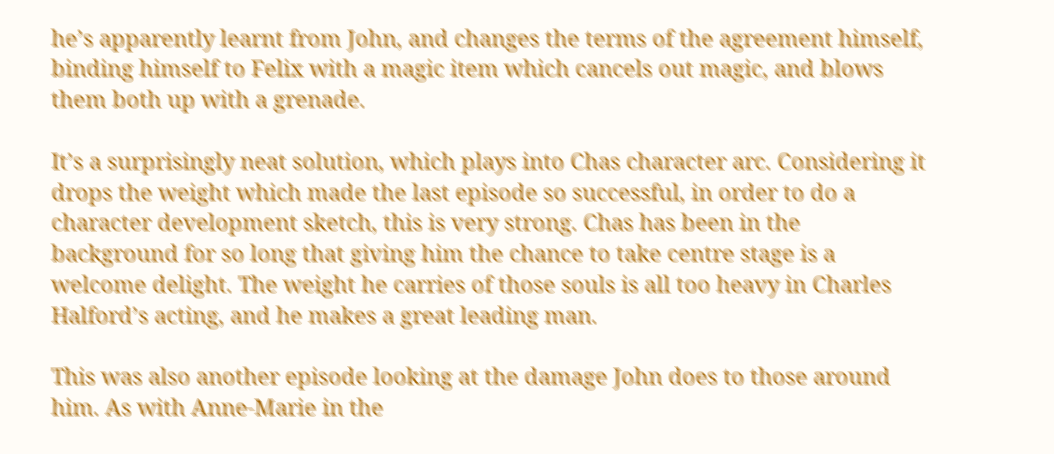he’s apparently learnt from John, and changes the terms of the agreement himself, binding himself to Felix with a magic item which cancels out magic, and blows them both up with a grenade.

It’s a surprisingly neat solution, which plays into Chas character arc. Considering it drops the weight which made the last episode so successful, in order to do a character development sketch, this is very strong. Chas has been in the background for so long that giving him the chance to take centre stage is a welcome delight. The weight he carries of those souls is all too heavy in Charles Halford’s acting, and he makes a great leading man.

This was also another episode looking at the damage John does to those around him. As with Anne-Marie in the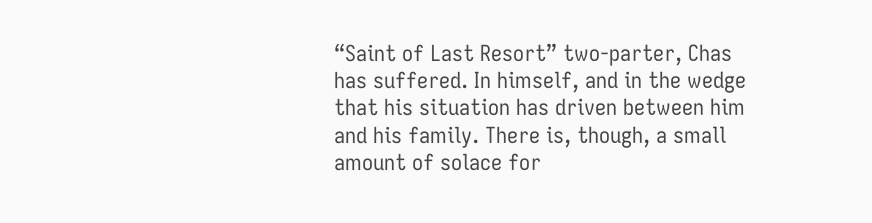“Saint of Last Resort” two-parter, Chas has suffered. In himself, and in the wedge that his situation has driven between him and his family. There is, though, a small amount of solace for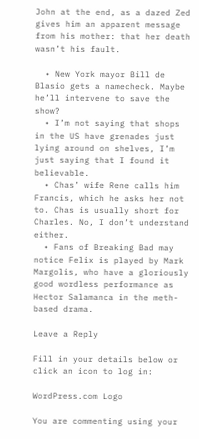John at the end, as a dazed Zed gives him an apparent message from his mother: that her death wasn’t his fault.

  • New York mayor Bill de Blasio gets a namecheck. Maybe he’ll intervene to save the show?
  • I’m not saying that shops in the US have grenades just lying around on shelves, I’m just saying that I found it believable.
  • Chas’ wife Rene calls him Francis, which he asks her not to. Chas is usually short for Charles. No, I don’t understand either.
  • Fans of Breaking Bad may notice Felix is played by Mark Margolis, who have a gloriously good wordless performance as Hector Salamanca in the meth-based drama.

Leave a Reply

Fill in your details below or click an icon to log in:

WordPress.com Logo

You are commenting using your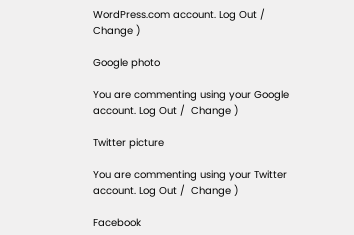WordPress.com account. Log Out /  Change )

Google photo

You are commenting using your Google account. Log Out /  Change )

Twitter picture

You are commenting using your Twitter account. Log Out /  Change )

Facebook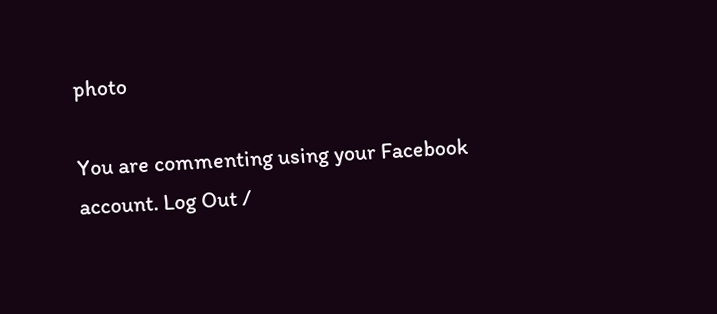photo

You are commenting using your Facebook account. Log Out /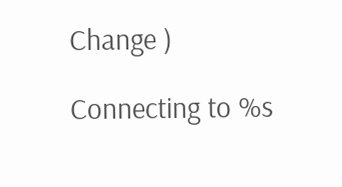Change )

Connecting to %s